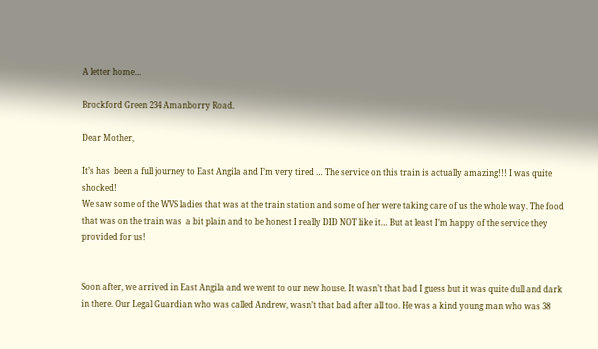A letter home…

Brockford Green 234 Amanborry Road.

Dear Mother,

It’s has  been a full journey to East Angila and I’m very tired … The service on this train is actually amazing!!! I was quite shocked!
We saw some of the WVS ladies that was at the train station and some of her were taking care of us the whole way. The food that was on the train was  a bit plain and to be honest I really DID NOT like it… But at least I’m happy of the service they provided for us!


Soon after, we arrived in East Angila and we went to our new house. It wasn’t that bad I guess but it was quite dull and dark in there. Our Legal Guardian who was called Andrew, wasn’t that bad after all too. He was a kind young man who was 38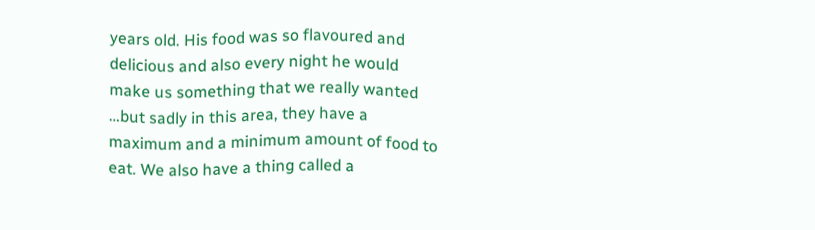years old. His food was so flavoured and delicious and also every night he would make us something that we really wanted …but sadly in this area, they have a maximum and a minimum amount of food to eat. We also have a thing called a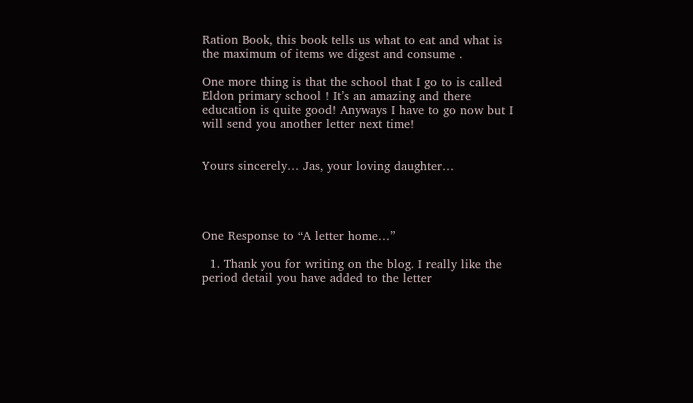Ration Book, this book tells us what to eat and what is the maximum of items we digest and consume .

One more thing is that the school that I go to is called Eldon primary school ! It’s an amazing and there education is quite good! Anyways I have to go now but I will send you another letter next time!


Yours sincerely… Jas, your loving daughter…




One Response to “A letter home…”

  1. Thank you for writing on the blog. I really like the period detail you have added to the letter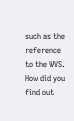such as the reference to the WVS. How did you find out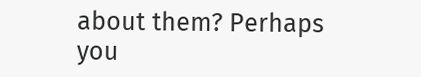about them? Perhaps you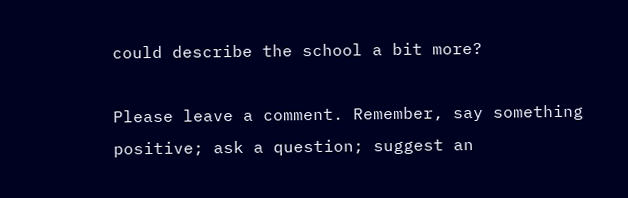could describe the school a bit more?

Please leave a comment. Remember, say something positive; ask a question; suggest an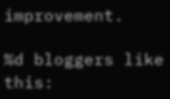improvement.

%d bloggers like this: